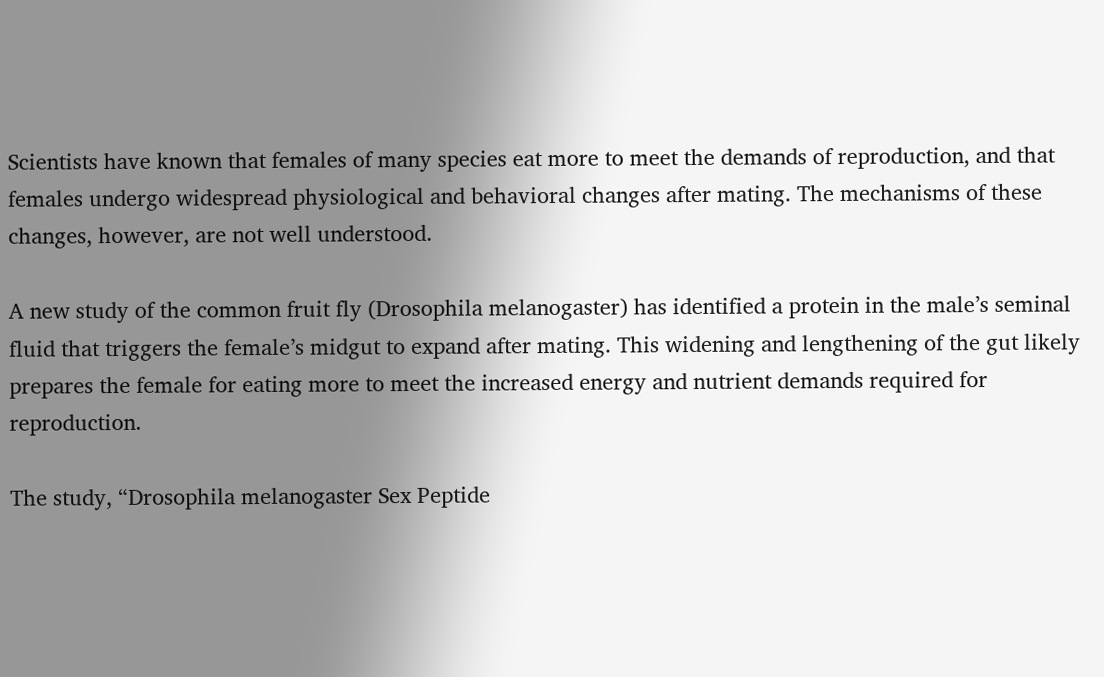Scientists have known that females of many species eat more to meet the demands of reproduction, and that females undergo widespread physiological and behavioral changes after mating. The mechanisms of these changes, however, are not well understood.

A new study of the common fruit fly (Drosophila melanogaster) has identified a protein in the male’s seminal fluid that triggers the female’s midgut to expand after mating. This widening and lengthening of the gut likely prepares the female for eating more to meet the increased energy and nutrient demands required for reproduction.

The study, “Drosophila melanogaster Sex Peptide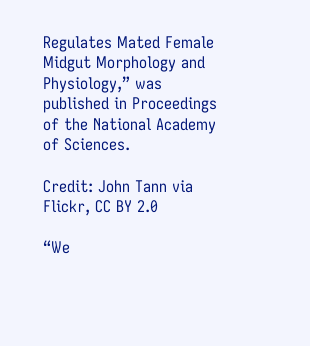Regulates Mated Female Midgut Morphology and Physiology,” was published in Proceedings of the National Academy of Sciences.

Credit: John Tann via Flickr, CC BY 2.0

“We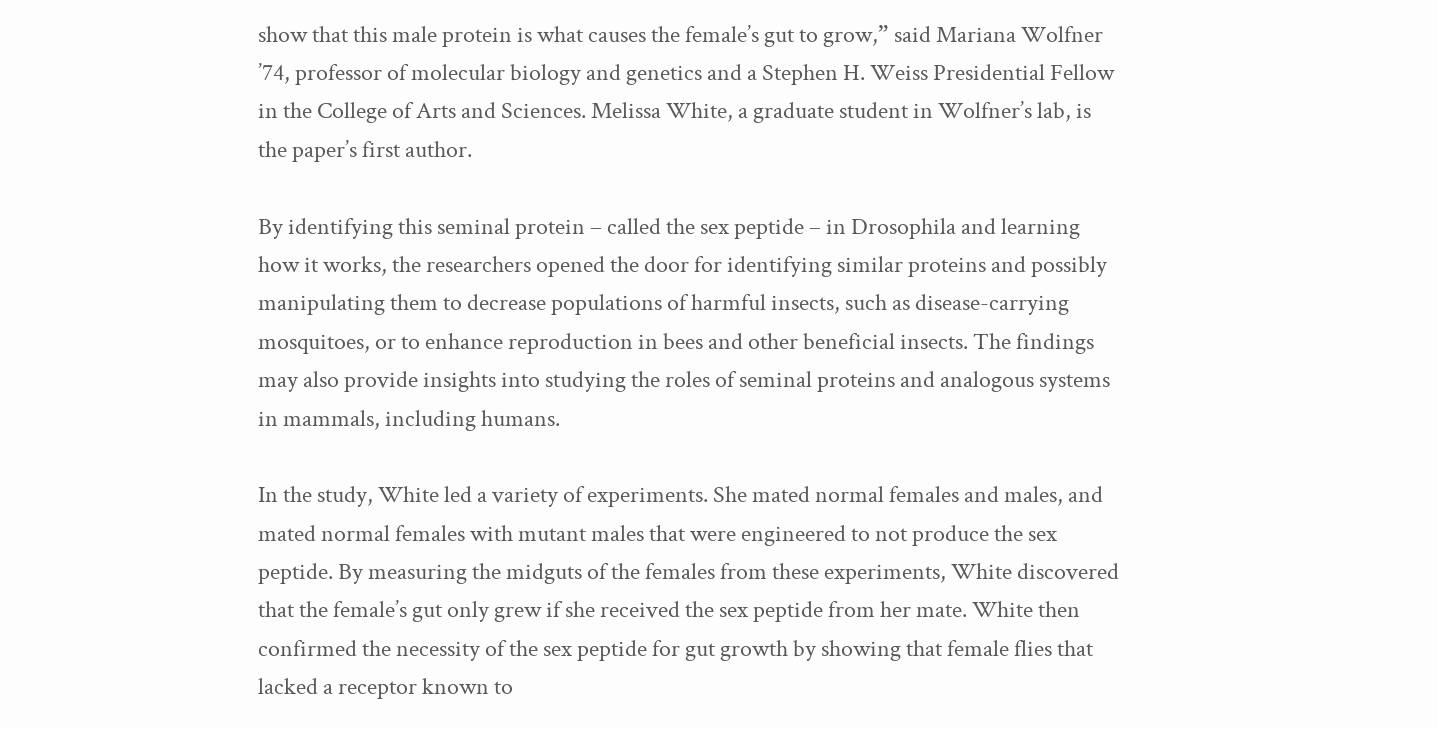show that this male protein is what causes the female’s gut to grow,” said Mariana Wolfner ’74, professor of molecular biology and genetics and a Stephen H. Weiss Presidential Fellow in the College of Arts and Sciences. Melissa White, a graduate student in Wolfner’s lab, is the paper’s first author.

By identifying this seminal protein – called the sex peptide – in Drosophila and learning how it works, the researchers opened the door for identifying similar proteins and possibly manipulating them to decrease populations of harmful insects, such as disease-carrying mosquitoes, or to enhance reproduction in bees and other beneficial insects. The findings may also provide insights into studying the roles of seminal proteins and analogous systems in mammals, including humans.

In the study, White led a variety of experiments. She mated normal females and males, and mated normal females with mutant males that were engineered to not produce the sex peptide. By measuring the midguts of the females from these experiments, White discovered that the female’s gut only grew if she received the sex peptide from her mate. White then confirmed the necessity of the sex peptide for gut growth by showing that female flies that lacked a receptor known to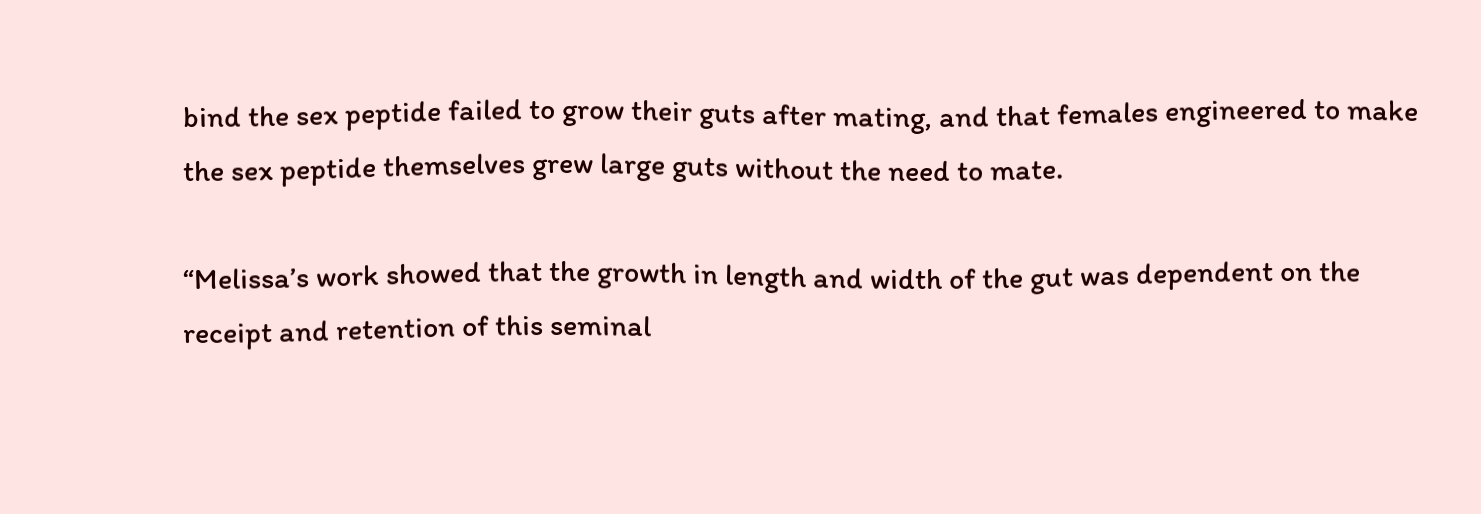bind the sex peptide failed to grow their guts after mating, and that females engineered to make the sex peptide themselves grew large guts without the need to mate.

“Melissa’s work showed that the growth in length and width of the gut was dependent on the receipt and retention of this seminal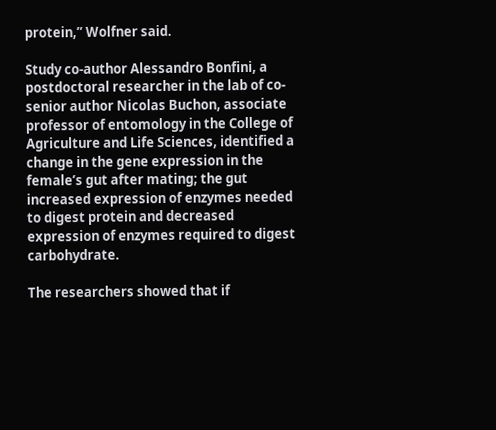protein,” Wolfner said.

Study co-author Alessandro Bonfini, a postdoctoral researcher in the lab of co-senior author Nicolas Buchon, associate professor of entomology in the College of Agriculture and Life Sciences, identified a change in the gene expression in the female’s gut after mating; the gut increased expression of enzymes needed to digest protein and decreased expression of enzymes required to digest carbohydrate.

The researchers showed that if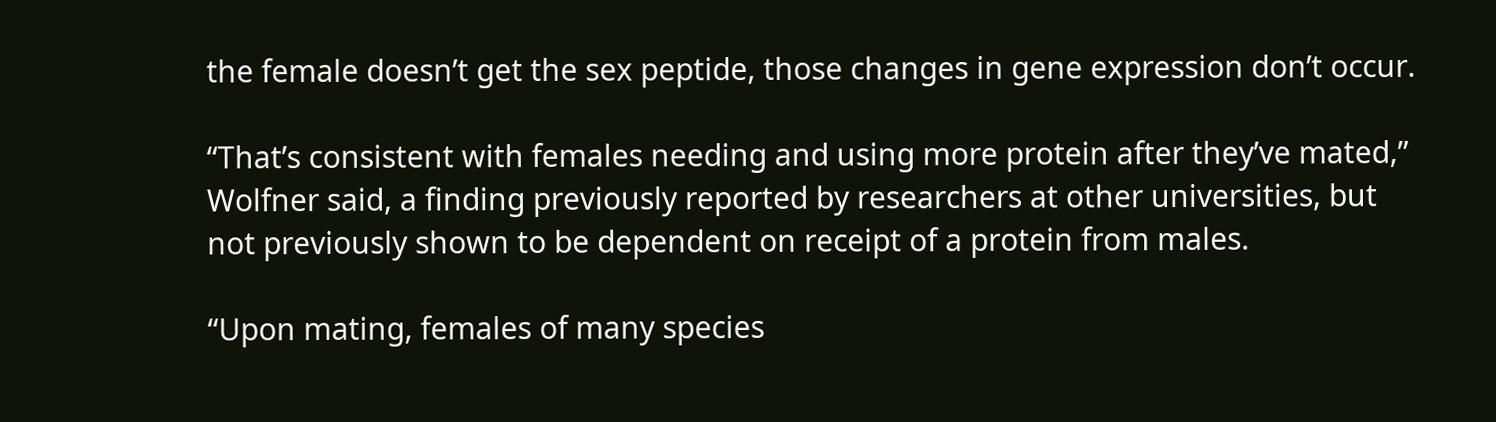the female doesn’t get the sex peptide, those changes in gene expression don’t occur.

“That’s consistent with females needing and using more protein after they’ve mated,” Wolfner said, a finding previously reported by researchers at other universities, but not previously shown to be dependent on receipt of a protein from males.

“Upon mating, females of many species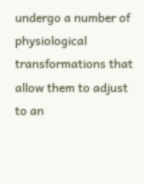undergo a number of physiological transformations that allow them to adjust to an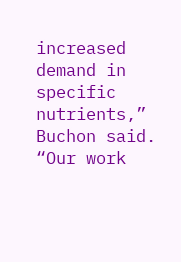increased demand in specific nutrients,” Buchon said. “Our work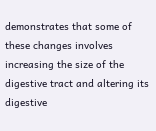demonstrates that some of these changes involves increasing the size of the digestive tract and altering its digestive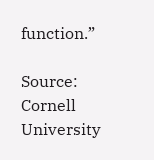function.”

Source: Cornell University